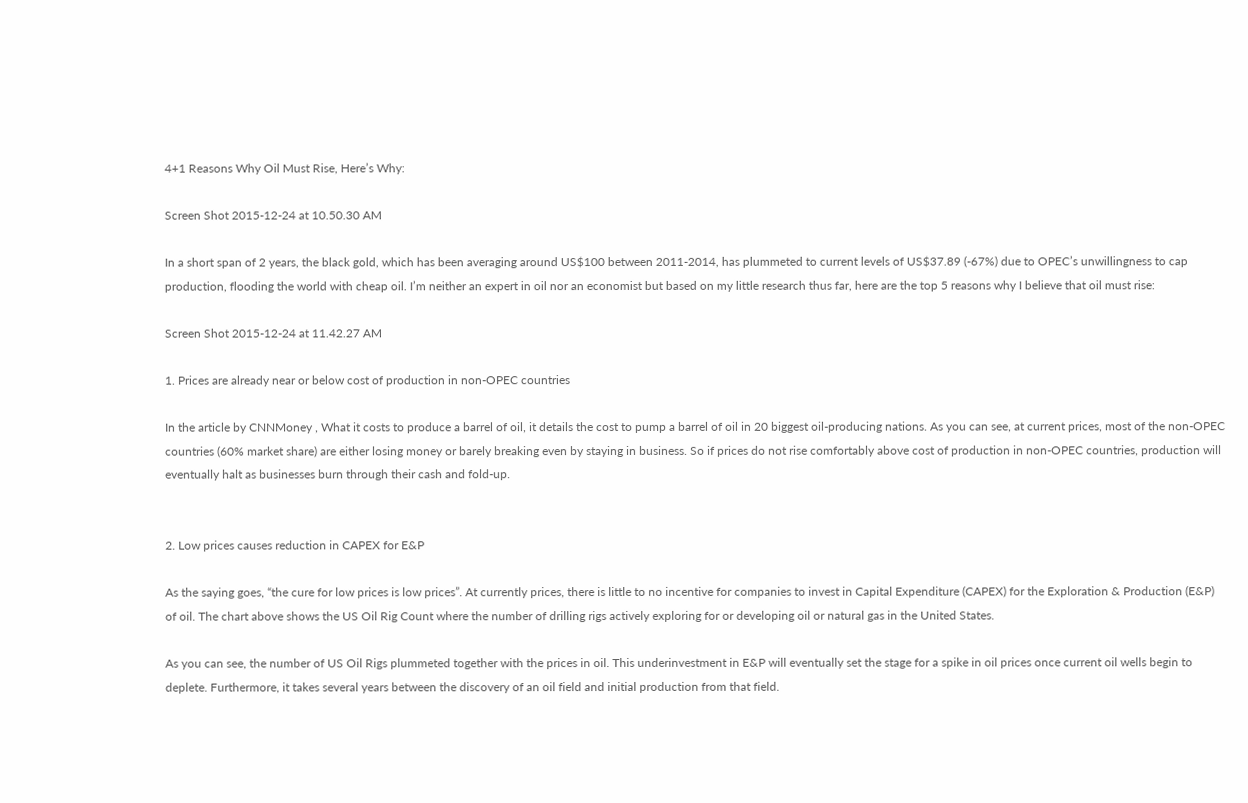4+1 Reasons Why Oil Must Rise, Here’s Why:

Screen Shot 2015-12-24 at 10.50.30 AM

In a short span of 2 years, the black gold, which has been averaging around US$100 between 2011-2014, has plummeted to current levels of US$37.89 (-67%) due to OPEC’s unwillingness to cap production, flooding the world with cheap oil. I’m neither an expert in oil nor an economist but based on my little research thus far, here are the top 5 reasons why I believe that oil must rise:

Screen Shot 2015-12-24 at 11.42.27 AM

1. Prices are already near or below cost of production in non-OPEC countries

In the article by CNNMoney , What it costs to produce a barrel of oil, it details the cost to pump a barrel of oil in 20 biggest oil-producing nations. As you can see, at current prices, most of the non-OPEC countries (60% market share) are either losing money or barely breaking even by staying in business. So if prices do not rise comfortably above cost of production in non-OPEC countries, production will eventually halt as businesses burn through their cash and fold-up.


2. Low prices causes reduction in CAPEX for E&P

As the saying goes, “the cure for low prices is low prices”. At currently prices, there is little to no incentive for companies to invest in Capital Expenditure (CAPEX) for the Exploration & Production (E&P) of oil. The chart above shows the US Oil Rig Count where the number of drilling rigs actively exploring for or developing oil or natural gas in the United States.

As you can see, the number of US Oil Rigs plummeted together with the prices in oil. This underinvestment in E&P will eventually set the stage for a spike in oil prices once current oil wells begin to deplete. Furthermore, it takes several years between the discovery of an oil field and initial production from that field.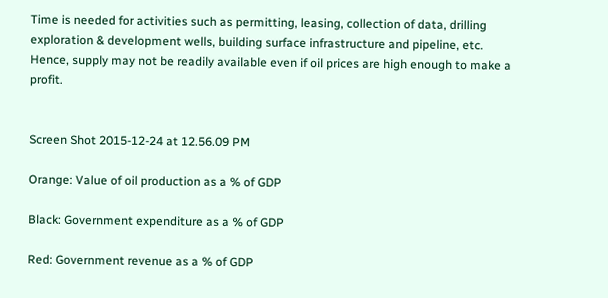Time is needed for activities such as permitting, leasing, collection of data, drilling exploration & development wells, building surface infrastructure and pipeline, etc. Hence, supply may not be readily available even if oil prices are high enough to make a profit.


Screen Shot 2015-12-24 at 12.56.09 PM

Orange: Value of oil production as a % of GDP

Black: Government expenditure as a % of GDP

Red: Government revenue as a % of GDP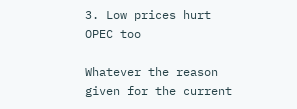3. Low prices hurt OPEC too

Whatever the reason given for the current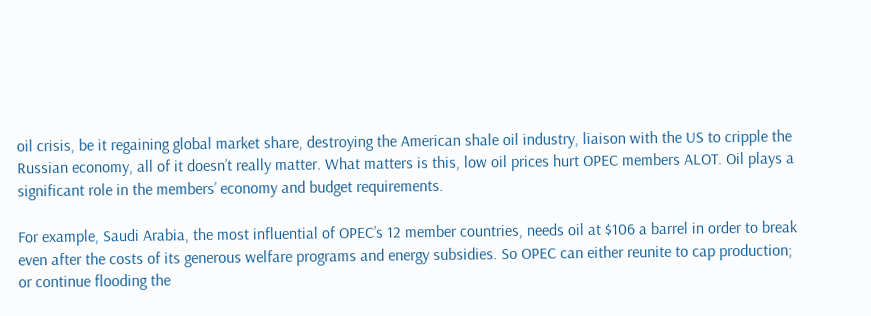oil crisis, be it regaining global market share, destroying the American shale oil industry, liaison with the US to cripple the Russian economy, all of it doesn’t really matter. What matters is this, low oil prices hurt OPEC members ALOT. Oil plays a significant role in the members’ economy and budget requirements.

For example, Saudi Arabia, the most influential of OPEC’s 12 member countries, needs oil at $106 a barrel in order to break even after the costs of its generous welfare programs and energy subsidies. So OPEC can either reunite to cap production; or continue flooding the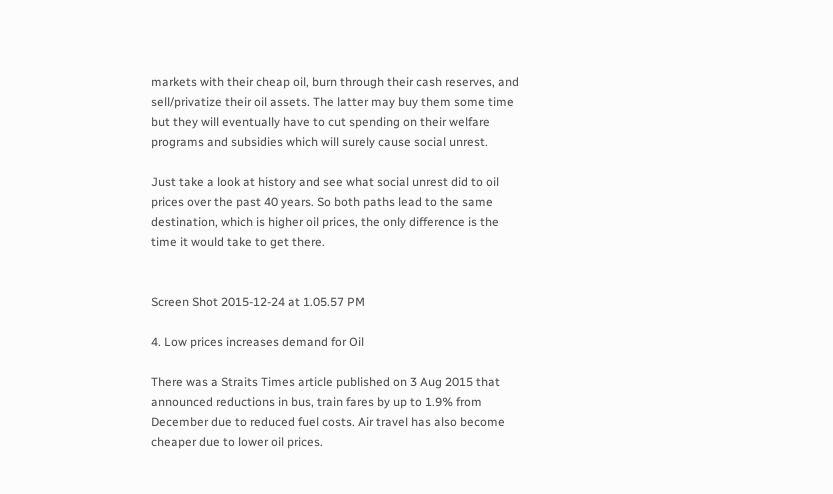markets with their cheap oil, burn through their cash reserves, and sell/privatize their oil assets. The latter may buy them some time but they will eventually have to cut spending on their welfare programs and subsidies which will surely cause social unrest.

Just take a look at history and see what social unrest did to oil prices over the past 40 years. So both paths lead to the same destination, which is higher oil prices, the only difference is the time it would take to get there.


Screen Shot 2015-12-24 at 1.05.57 PM

4. Low prices increases demand for Oil

There was a Straits Times article published on 3 Aug 2015 that announced reductions in bus, train fares by up to 1.9% from December due to reduced fuel costs. Air travel has also become cheaper due to lower oil prices.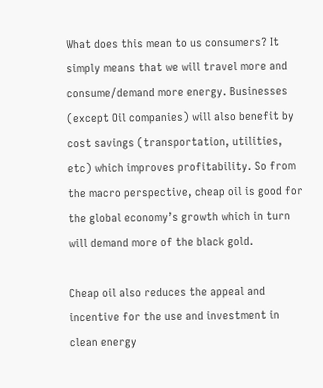What does this mean to us consumers? It simply means that we will travel more and consume/demand more energy. Businesses (except Oil companies) will also benefit by cost savings (transportation, utilities, etc) which improves profitability. So from the macro perspective, cheap oil is good for the global economy’s growth which in turn will demand more of the black gold.

Cheap oil also reduces the appeal and incentive for the use and investment in clean energy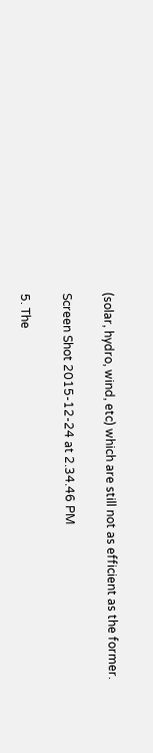(solar, hydro, wind, etc) which are still not as efficient as the former.

Screen Shot 2015-12-24 at 2.34.46 PM

5. The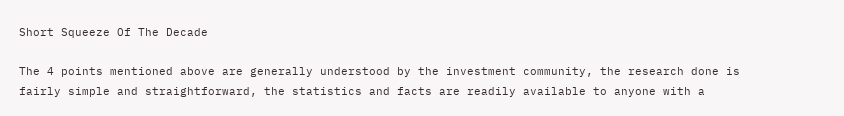Short Squeeze Of The Decade

The 4 points mentioned above are generally understood by the investment community, the research done is fairly simple and straightforward, the statistics and facts are readily available to anyone with a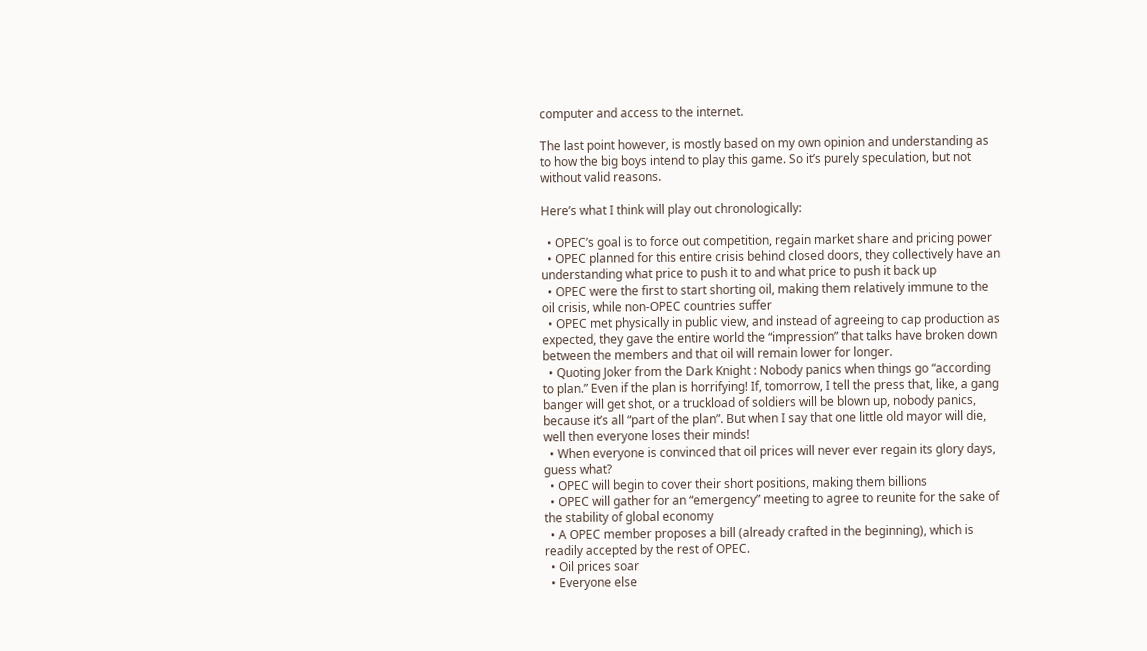computer and access to the internet.

The last point however, is mostly based on my own opinion and understanding as to how the big boys intend to play this game. So it’s purely speculation, but not without valid reasons.

Here’s what I think will play out chronologically:

  • OPEC’s goal is to force out competition, regain market share and pricing power
  • OPEC planned for this entire crisis behind closed doors, they collectively have an understanding what price to push it to and what price to push it back up
  • OPEC were the first to start shorting oil, making them relatively immune to the oil crisis, while non-OPEC countries suffer
  • OPEC met physically in public view, and instead of agreeing to cap production as expected, they gave the entire world the “impression” that talks have broken down between the members and that oil will remain lower for longer.
  • Quoting Joker from the Dark Knight : Nobody panics when things go “according to plan.” Even if the plan is horrifying! If, tomorrow, I tell the press that, like, a gang banger will get shot, or a truckload of soldiers will be blown up, nobody panics, because it’s all “part of the plan”. But when I say that one little old mayor will die, well then everyone loses their minds!
  • When everyone is convinced that oil prices will never ever regain its glory days, guess what?
  • OPEC will begin to cover their short positions, making them billions
  • OPEC will gather for an “emergency” meeting to agree to reunite for the sake of the stability of global economy
  • A OPEC member proposes a bill (already crafted in the beginning), which is readily accepted by the rest of OPEC.
  • Oil prices soar
  • Everyone else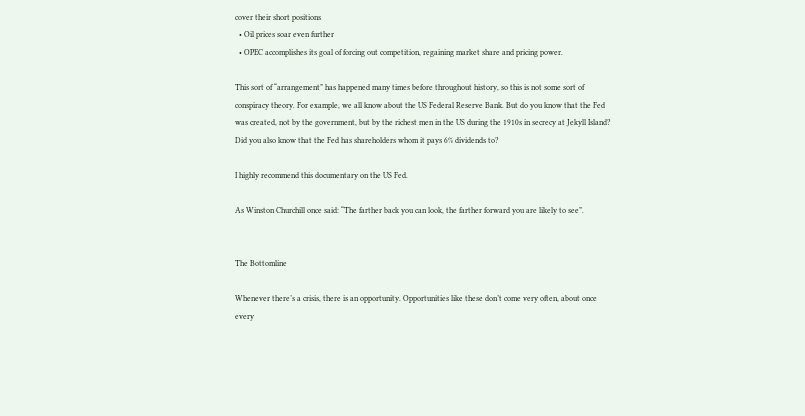cover their short positions
  • Oil prices soar even further
  • OPEC accomplishes its goal of forcing out competition, regaining market share and pricing power.

This sort of “arrangement” has happened many times before throughout history, so this is not some sort of conspiracy theory. For example, we all know about the US Federal Reserve Bank. But do you know that the Fed was created, not by the government, but by the richest men in the US during the 1910s in secrecy at Jekyll Island? Did you also know that the Fed has shareholders whom it pays 6% dividends to?

I highly recommend this documentary on the US Fed.

As Winston Churchill once said: “The farther back you can look, the farther forward you are likely to see”.


The Bottomline

Whenever there’s a crisis, there is an opportunity. Opportunities like these don’t come very often, about once every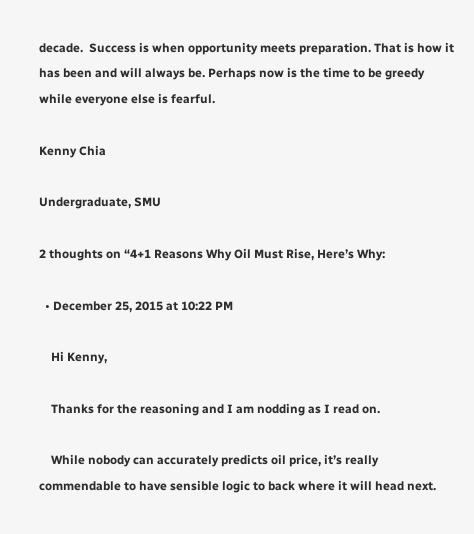decade.  Success is when opportunity meets preparation. That is how it has been and will always be. Perhaps now is the time to be greedy while everyone else is fearful.

Kenny Chia

Undergraduate, SMU

2 thoughts on “4+1 Reasons Why Oil Must Rise, Here’s Why:

  • December 25, 2015 at 10:22 PM

    Hi Kenny,

    Thanks for the reasoning and I am nodding as I read on.

    While nobody can accurately predicts oil price, it’s really commendable to have sensible logic to back where it will head next.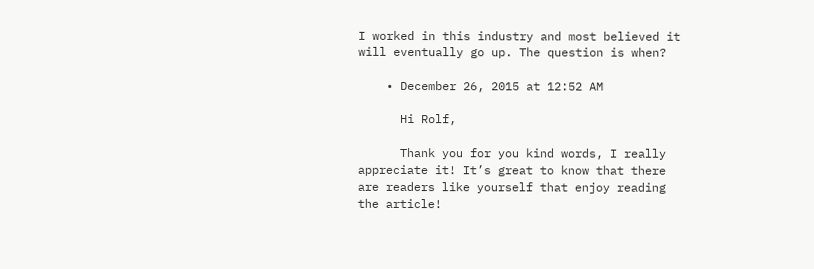I worked in this industry and most believed it will eventually go up. The question is when?

    • December 26, 2015 at 12:52 AM

      Hi Rolf,

      Thank you for you kind words, I really appreciate it! It’s great to know that there are readers like yourself that enjoy reading the article!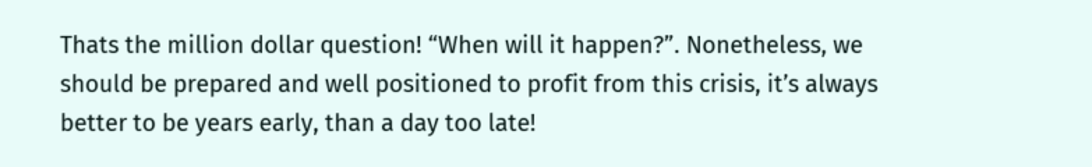Thats the million dollar question! “When will it happen?”. Nonetheless, we should be prepared and well positioned to profit from this crisis, it’s always better to be years early, than a day too late!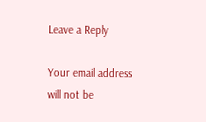Leave a Reply

Your email address will not be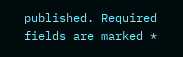published. Required fields are marked *